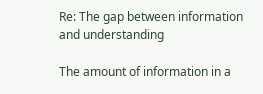Re: The gap between information and understanding

The amount of information in a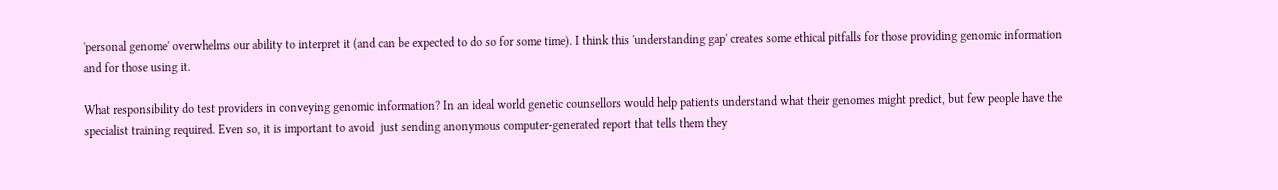'personal genome' overwhelms our ability to interpret it (and can be expected to do so for some time). I think this 'understanding gap' creates some ethical pitfalls for those providing genomic information and for those using it.

What responsibility do test providers in conveying genomic information? In an ideal world genetic counsellors would help patients understand what their genomes might predict, but few people have the specialist training required. Even so, it is important to avoid  just sending anonymous computer-generated report that tells them they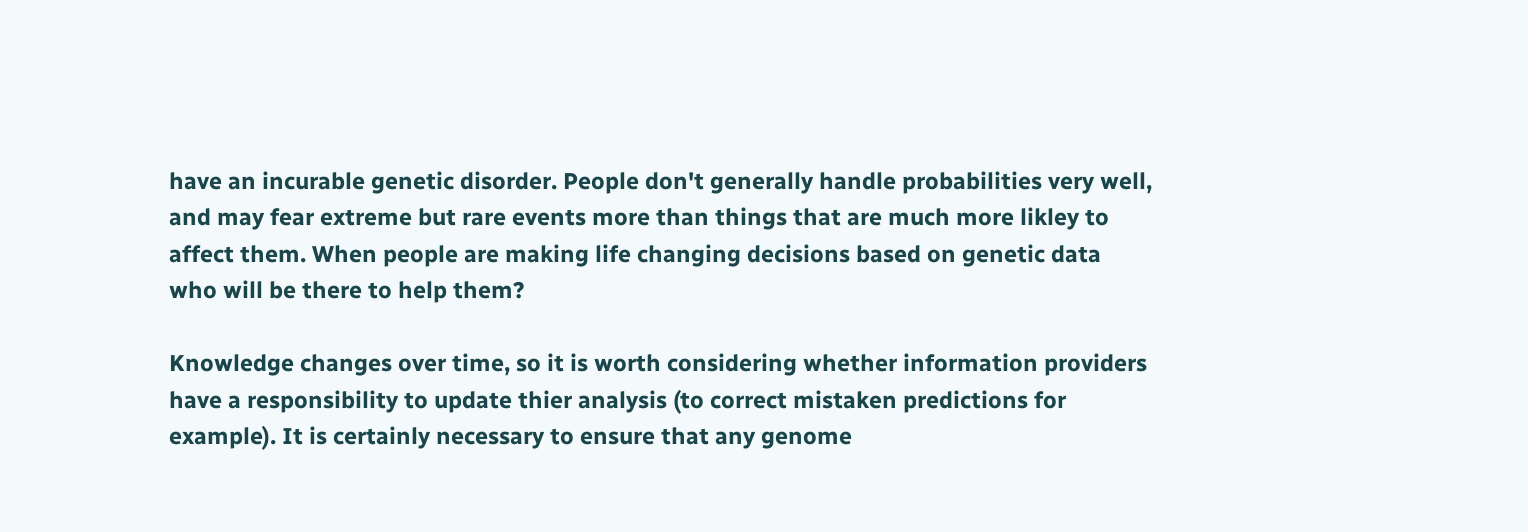have an incurable genetic disorder. People don't generally handle probabilities very well, and may fear extreme but rare events more than things that are much more likley to affect them. When people are making life changing decisions based on genetic data who will be there to help them?

Knowledge changes over time, so it is worth considering whether information providers have a responsibility to update thier analysis (to correct mistaken predictions for example). It is certainly necessary to ensure that any genome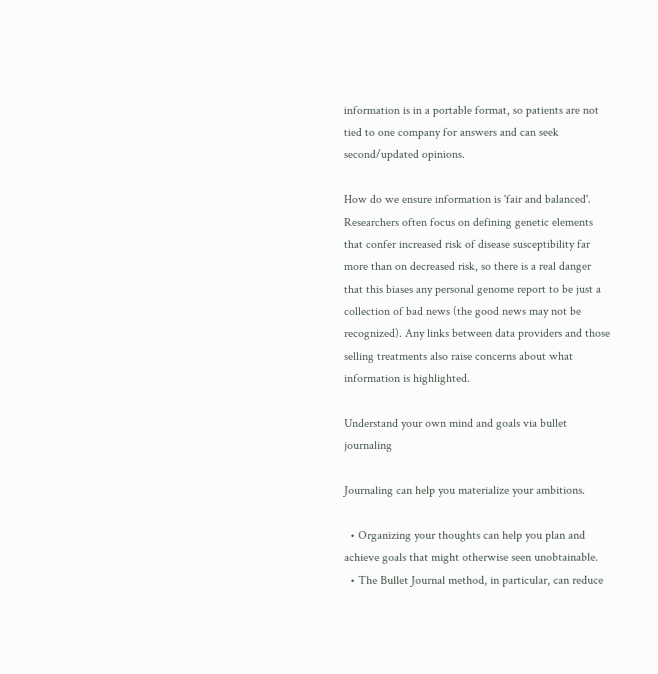information is in a portable format, so patients are not tied to one company for answers and can seek second/updated opinions.

How do we ensure information is 'fair and balanced'. Researchers often focus on defining genetic elements that confer increased risk of disease susceptibility far more than on decreased risk, so there is a real danger that this biases any personal genome report to be just a collection of bad news (the good news may not be recognized). Any links between data providers and those selling treatments also raise concerns about what information is highlighted.

Understand your own mind and goals via bullet journaling

Journaling can help you materialize your ambitions.

  • Organizing your thoughts can help you plan and achieve goals that might otherwise seen unobtainable.
  • The Bullet Journal method, in particular, can reduce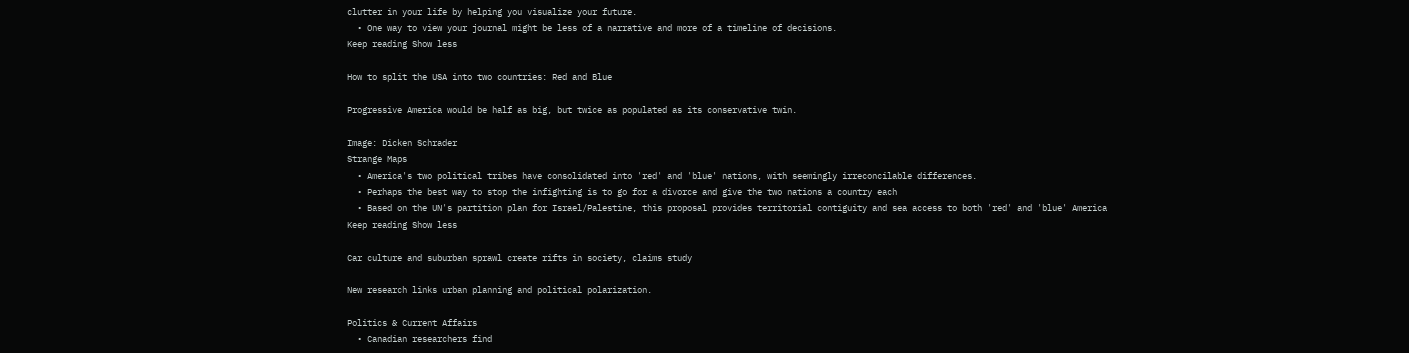clutter in your life by helping you visualize your future.
  • One way to view your journal might be less of a narrative and more of a timeline of decisions.
Keep reading Show less

How to split the USA into two countries: Red and Blue

Progressive America would be half as big, but twice as populated as its conservative twin.

Image: Dicken Schrader
Strange Maps
  • America's two political tribes have consolidated into 'red' and 'blue' nations, with seemingly irreconcilable differences.
  • Perhaps the best way to stop the infighting is to go for a divorce and give the two nations a country each
  • Based on the UN's partition plan for Israel/Palestine, this proposal provides territorial contiguity and sea access to both 'red' and 'blue' America
Keep reading Show less

Car culture and suburban sprawl create rifts in society, claims study

New research links urban planning and political polarization.

Politics & Current Affairs
  • Canadian researchers find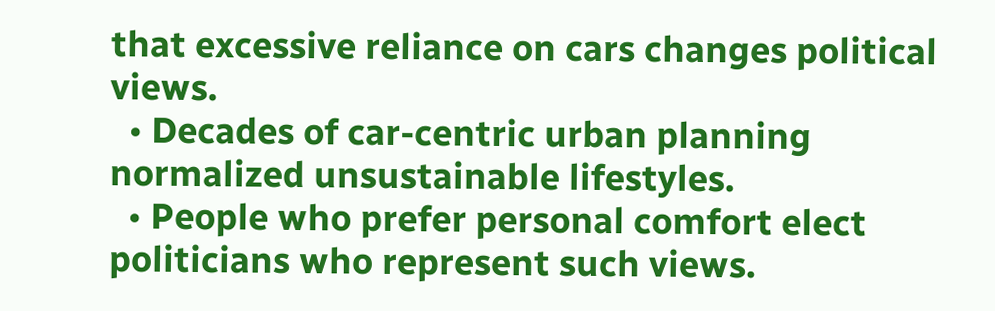that excessive reliance on cars changes political views.
  • Decades of car-centric urban planning normalized unsustainable lifestyles.
  • People who prefer personal comfort elect politicians who represent such views.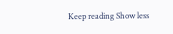Keep reading Show less